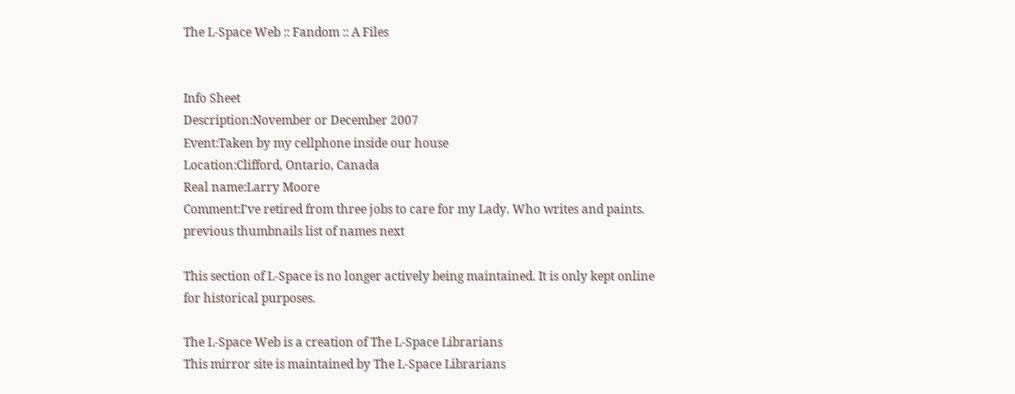The L-Space Web :: Fandom :: A Files


Info Sheet
Description:November or December 2007
Event:Taken by my cellphone inside our house
Location:Clifford, Ontario, Canada
Real name:Larry Moore
Comment:I've retired from three jobs to care for my Lady. Who writes and paints.
previous thumbnails list of names next

This section of L-Space is no longer actively being maintained. It is only kept online for historical purposes.

The L-Space Web is a creation of The L-Space Librarians
This mirror site is maintained by The L-Space Librarians